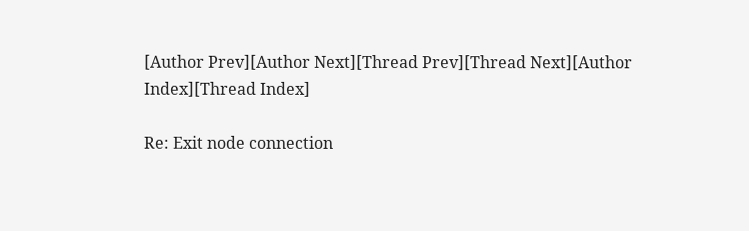[Author Prev][Author Next][Thread Prev][Thread Next][Author Index][Thread Index]

Re: Exit node connection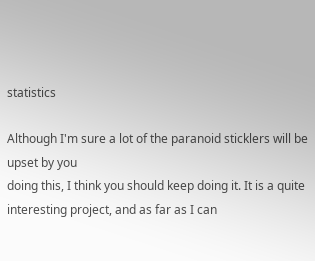statistics

Although I'm sure a lot of the paranoid sticklers will be upset by you
doing this, I think you should keep doing it. It is a quite
interesting project, and as far as I can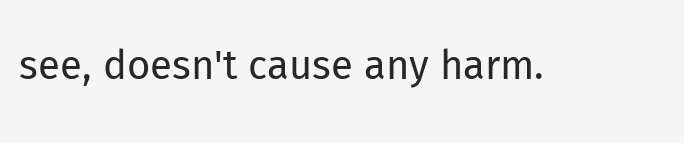see, doesn't cause any harm.